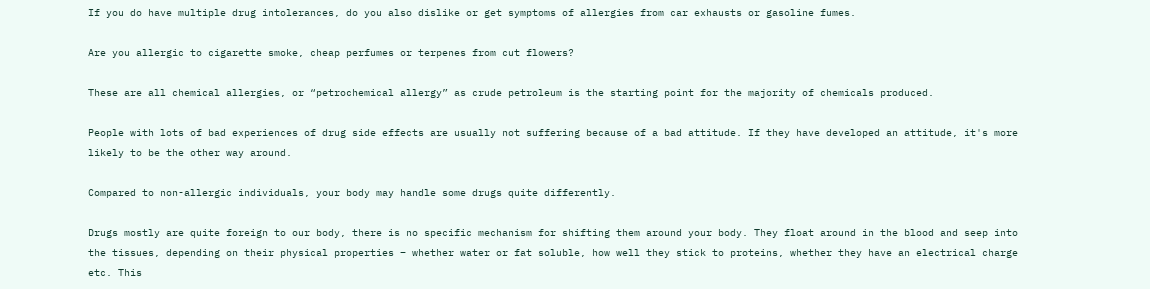If you do have multiple drug intolerances, do you also dislike or get symptoms of allergies from car exhausts or gasoline fumes.

Are you allergic to cigarette smoke, cheap perfumes or terpenes from cut flowers?

These are all chemical allergies, or “petrochemical allergy” as crude petroleum is the starting point for the majority of chemicals produced.

People with lots of bad experiences of drug side effects are usually not suffering because of a bad attitude. If they have developed an attitude, it's more likely to be the other way around.

Compared to non-allergic individuals, your body may handle some drugs quite differently.

Drugs mostly are quite foreign to our body, there is no specific mechanism for shifting them around your body. They float around in the blood and seep into the tissues, depending on their physical properties – whether water or fat soluble, how well they stick to proteins, whether they have an electrical charge etc. This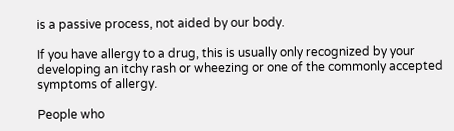is a passive process, not aided by our body.

If you have allergy to a drug, this is usually only recognized by your developing an itchy rash or wheezing or one of the commonly accepted symptoms of allergy.

People who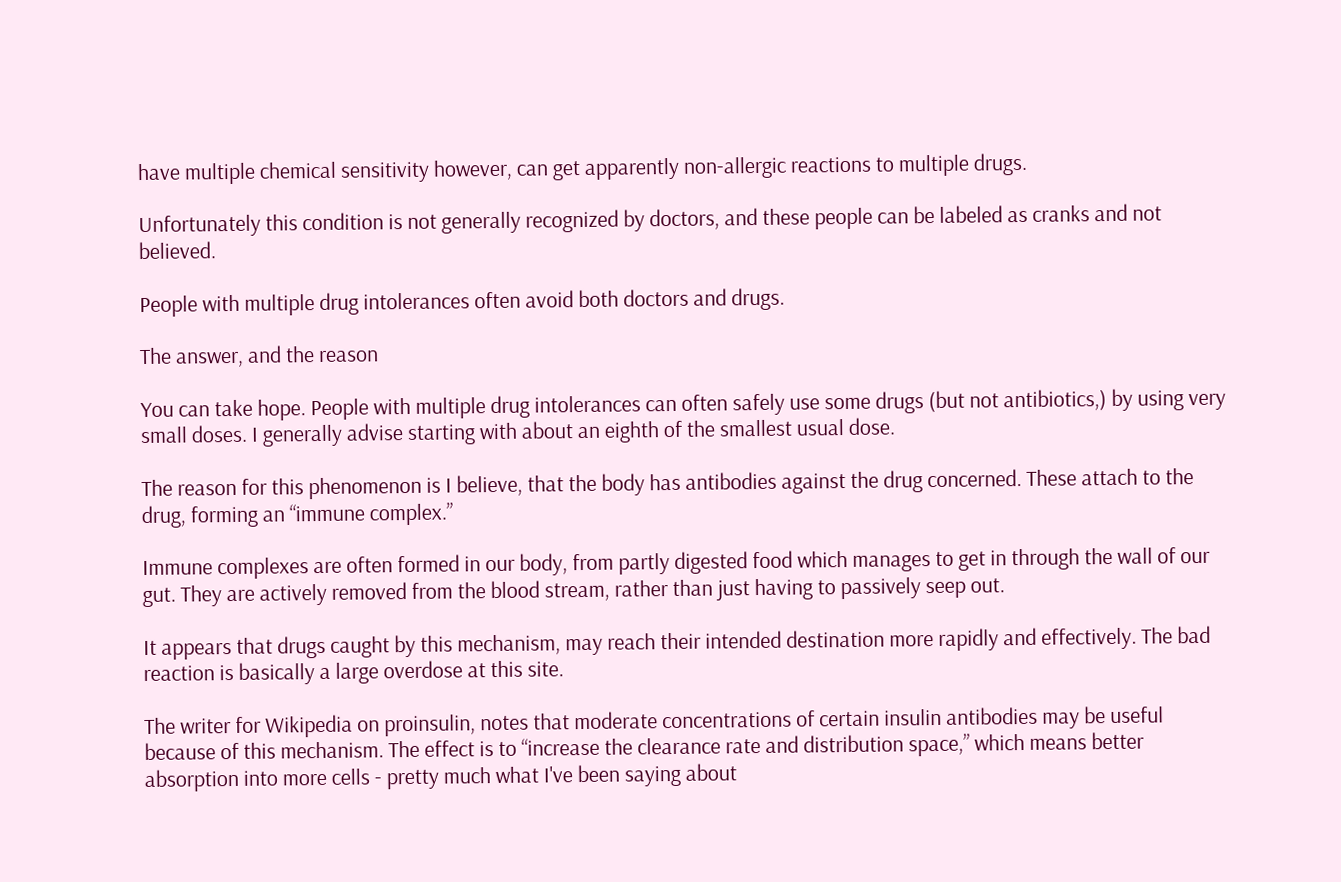have multiple chemical sensitivity however, can get apparently non-allergic reactions to multiple drugs.

Unfortunately this condition is not generally recognized by doctors, and these people can be labeled as cranks and not believed.

People with multiple drug intolerances often avoid both doctors and drugs.

The answer, and the reason

You can take hope. People with multiple drug intolerances can often safely use some drugs (but not antibiotics,) by using very small doses. I generally advise starting with about an eighth of the smallest usual dose.

The reason for this phenomenon is I believe, that the body has antibodies against the drug concerned. These attach to the drug, forming an “immune complex.”

Immune complexes are often formed in our body, from partly digested food which manages to get in through the wall of our gut. They are actively removed from the blood stream, rather than just having to passively seep out.

It appears that drugs caught by this mechanism, may reach their intended destination more rapidly and effectively. The bad reaction is basically a large overdose at this site.

The writer for Wikipedia on proinsulin, notes that moderate concentrations of certain insulin antibodies may be useful because of this mechanism. The effect is to “increase the clearance rate and distribution space,” which means better absorption into more cells - pretty much what I've been saying about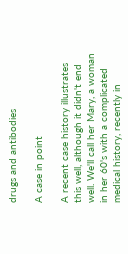drugs and antibodies

A case in point

A recent case history illustrates this well, although it didn't end well. We'll call her Mary, a woman in her 60's with a complicated medical history, recently in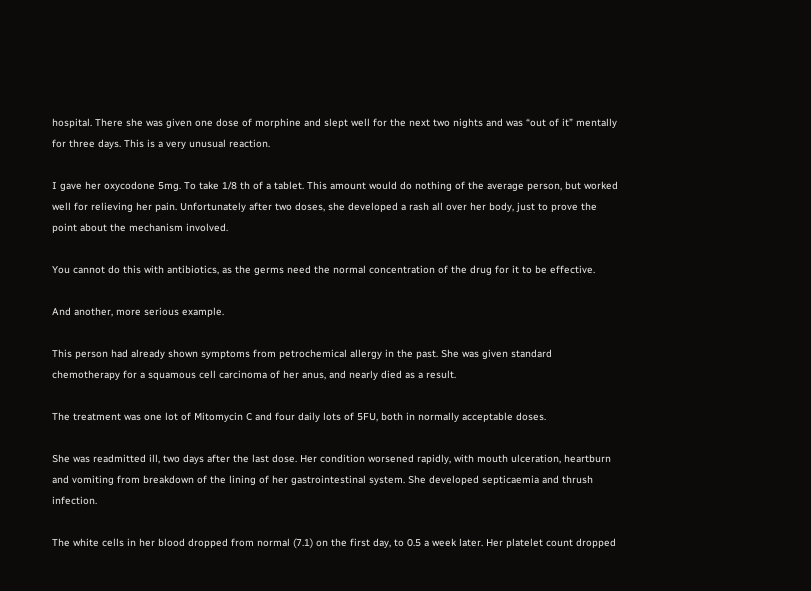hospital. There she was given one dose of morphine and slept well for the next two nights and was “out of it” mentally for three days. This is a very unusual reaction.

I gave her oxycodone 5mg. To take 1/8 th of a tablet. This amount would do nothing of the average person, but worked well for relieving her pain. Unfortunately after two doses, she developed a rash all over her body, just to prove the point about the mechanism involved.

You cannot do this with antibiotics, as the germs need the normal concentration of the drug for it to be effective.

And another, more serious example.

This person had already shown symptoms from petrochemical allergy in the past. She was given standard chemotherapy for a squamous cell carcinoma of her anus, and nearly died as a result.

The treatment was one lot of Mitomycin C and four daily lots of 5FU, both in normally acceptable doses.

She was readmitted ill, two days after the last dose. Her condition worsened rapidly, with mouth ulceration, heartburn and vomiting from breakdown of the lining of her gastrointestinal system. She developed septicaemia and thrush infection.

The white cells in her blood dropped from normal (7.1) on the first day, to 0.5 a week later. Her platelet count dropped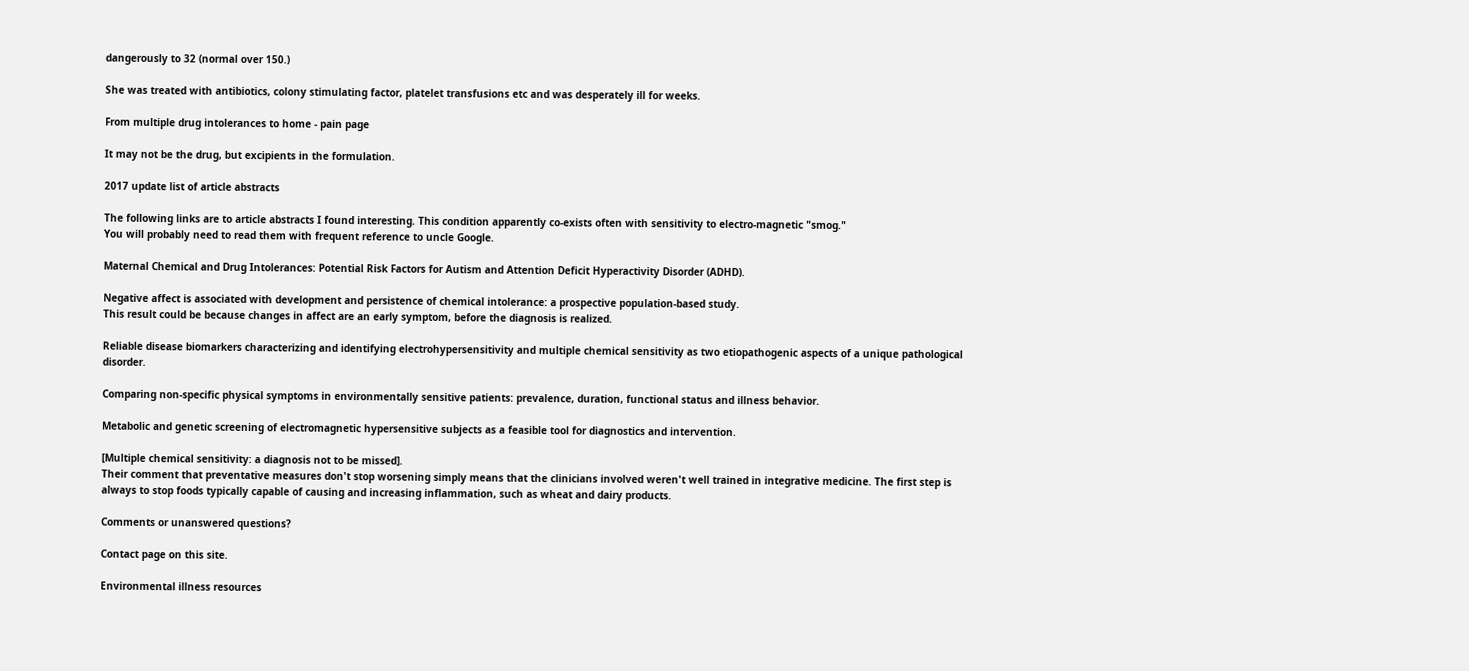dangerously to 32 (normal over 150.)

She was treated with antibiotics, colony stimulating factor, platelet transfusions etc and was desperately ill for weeks.

From multiple drug intolerances to home - pain page

It may not be the drug, but excipients in the formulation.

2017 update list of article abstracts

The following links are to article abstracts I found interesting. This condition apparently co-exists often with sensitivity to electro-magnetic "smog."
You will probably need to read them with frequent reference to uncle Google.

Maternal Chemical and Drug Intolerances: Potential Risk Factors for Autism and Attention Deficit Hyperactivity Disorder (ADHD).

Negative affect is associated with development and persistence of chemical intolerance: a prospective population-based study.
This result could be because changes in affect are an early symptom, before the diagnosis is realized.

Reliable disease biomarkers characterizing and identifying electrohypersensitivity and multiple chemical sensitivity as two etiopathogenic aspects of a unique pathological disorder.

Comparing non-specific physical symptoms in environmentally sensitive patients: prevalence, duration, functional status and illness behavior.

Metabolic and genetic screening of electromagnetic hypersensitive subjects as a feasible tool for diagnostics and intervention.

[Multiple chemical sensitivity: a diagnosis not to be missed].
Their comment that preventative measures don't stop worsening simply means that the clinicians involved weren't well trained in integrative medicine. The first step is always to stop foods typically capable of causing and increasing inflammation, such as wheat and dairy products.

Comments or unanswered questions?

Contact page on this site.

Environmental illness resources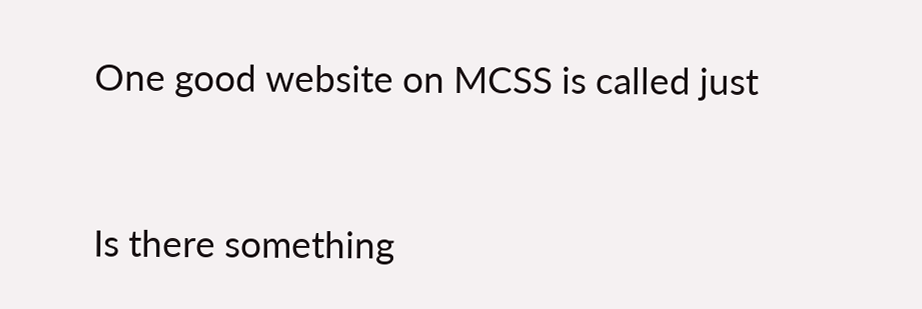One good website on MCSS is called just


Is there something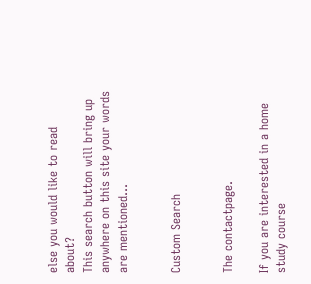else you would like to read about?
This search button will bring up anywhere on this site your words are mentioned...


Custom Search


The contactpage.

If you are interested in a home study course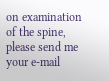on examination of the spine, please send me your e-mail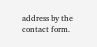address by the contact form.